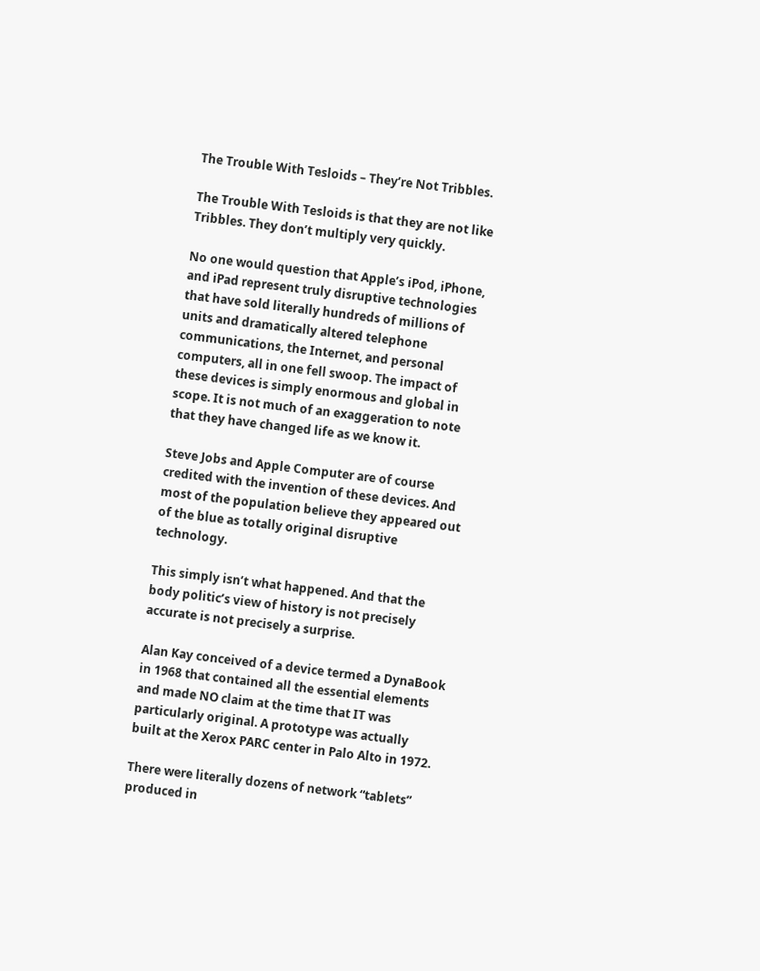The Trouble With Tesloids – They’re Not Tribbles.

The Trouble With Tesloids is that they are not like Tribbles. They don’t multiply very quickly.

No one would question that Apple’s iPod, iPhone, and iPad represent truly disruptive technologies that have sold literally hundreds of millions of units and dramatically altered telephone communications, the Internet, and personal computers, all in one fell swoop. The impact of these devices is simply enormous and global in scope. It is not much of an exaggeration to note that they have changed life as we know it.

Steve Jobs and Apple Computer are of course credited with the invention of these devices. And most of the population believe they appeared out of the blue as totally original disruptive technology.

This simply isn’t what happened. And that the body politic’s view of history is not precisely accurate is not precisely a surprise.

Alan Kay conceived of a device termed a DynaBook in 1968 that contained all the essential elements and made NO claim at the time that IT was particularly original. A prototype was actually built at the Xerox PARC center in Palo Alto in 1972.

There were literally dozens of network “tablets” produced in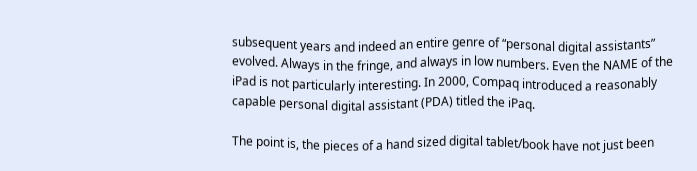subsequent years and indeed an entire genre of “personal digital assistants” evolved. Always in the fringe, and always in low numbers. Even the NAME of the iPad is not particularly interesting. In 2000, Compaq introduced a reasonably capable personal digital assistant (PDA) titled the iPaq.

The point is, the pieces of a hand sized digital tablet/book have not just been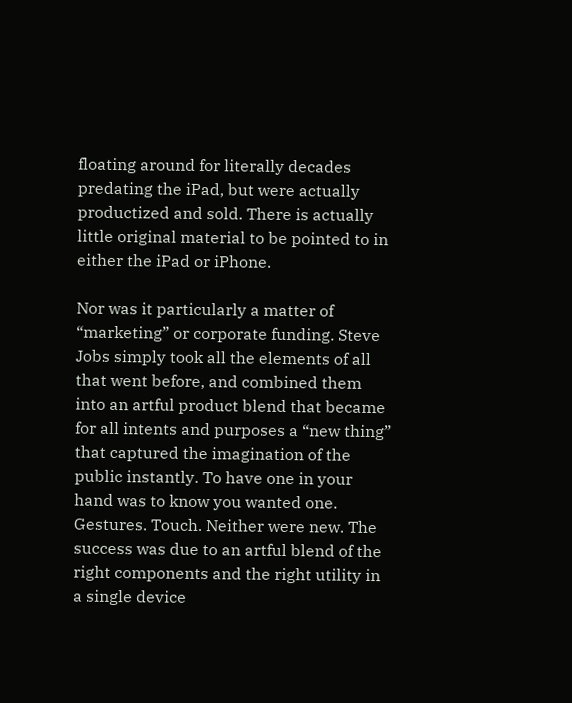floating around for literally decades predating the iPad, but were actually productized and sold. There is actually little original material to be pointed to in either the iPad or iPhone.

Nor was it particularly a matter of “marketing” or corporate funding. Steve Jobs simply took all the elements of all that went before, and combined them into an artful product blend that became for all intents and purposes a “new thing” that captured the imagination of the public instantly. To have one in your hand was to know you wanted one. Gestures. Touch. Neither were new. The success was due to an artful blend of the right components and the right utility in a single device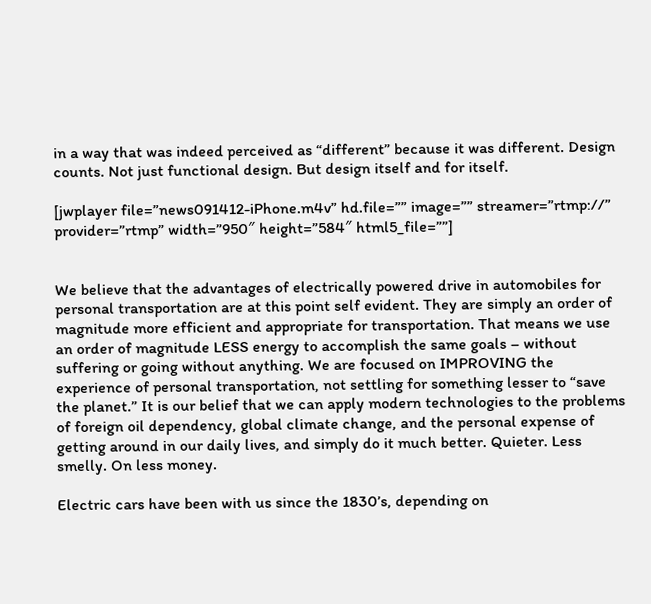in a way that was indeed perceived as “different” because it was different. Design counts. Not just functional design. But design itself and for itself.

[jwplayer file=”news091412-iPhone.m4v” hd.file=”” image=”” streamer=”rtmp://” provider=”rtmp” width=”950″ height=”584″ html5_file=””]


We believe that the advantages of electrically powered drive in automobiles for personal transportation are at this point self evident. They are simply an order of magnitude more efficient and appropriate for transportation. That means we use an order of magnitude LESS energy to accomplish the same goals – without suffering or going without anything. We are focused on IMPROVING the experience of personal transportation, not settling for something lesser to “save the planet.” It is our belief that we can apply modern technologies to the problems of foreign oil dependency, global climate change, and the personal expense of getting around in our daily lives, and simply do it much better. Quieter. Less smelly. On less money.

Electric cars have been with us since the 1830’s, depending on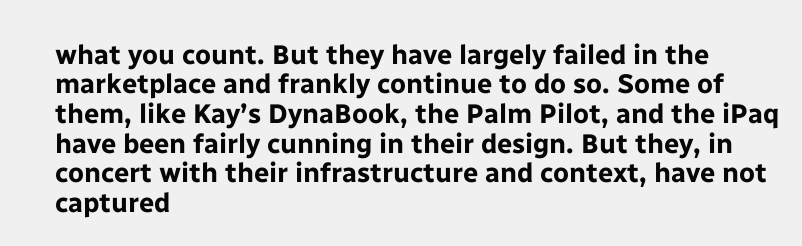what you count. But they have largely failed in the marketplace and frankly continue to do so. Some of them, like Kay’s DynaBook, the Palm Pilot, and the iPaq have been fairly cunning in their design. But they, in concert with their infrastructure and context, have not captured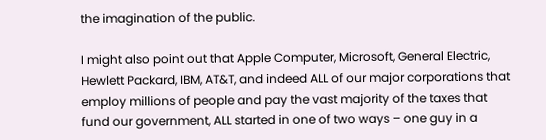the imagination of the public.

I might also point out that Apple Computer, Microsoft, General Electric, Hewlett Packard, IBM, AT&T, and indeed ALL of our major corporations that employ millions of people and pay the vast majority of the taxes that fund our government, ALL started in one of two ways – one guy in a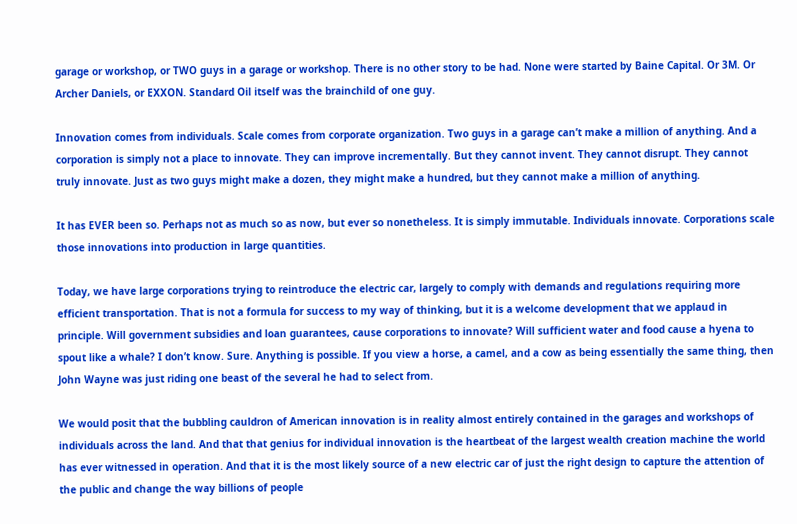garage or workshop, or TWO guys in a garage or workshop. There is no other story to be had. None were started by Baine Capital. Or 3M. Or Archer Daniels, or EXXON. Standard Oil itself was the brainchild of one guy.

Innovation comes from individuals. Scale comes from corporate organization. Two guys in a garage can’t make a million of anything. And a corporation is simply not a place to innovate. They can improve incrementally. But they cannot invent. They cannot disrupt. They cannot truly innovate. Just as two guys might make a dozen, they might make a hundred, but they cannot make a million of anything.

It has EVER been so. Perhaps not as much so as now, but ever so nonetheless. It is simply immutable. Individuals innovate. Corporations scale those innovations into production in large quantities.

Today, we have large corporations trying to reintroduce the electric car, largely to comply with demands and regulations requiring more efficient transportation. That is not a formula for success to my way of thinking, but it is a welcome development that we applaud in principle. Will government subsidies and loan guarantees, cause corporations to innovate? Will sufficient water and food cause a hyena to spout like a whale? I don’t know. Sure. Anything is possible. If you view a horse, a camel, and a cow as being essentially the same thing, then John Wayne was just riding one beast of the several he had to select from.

We would posit that the bubbling cauldron of American innovation is in reality almost entirely contained in the garages and workshops of individuals across the land. And that that genius for individual innovation is the heartbeat of the largest wealth creation machine the world has ever witnessed in operation. And that it is the most likely source of a new electric car of just the right design to capture the attention of the public and change the way billions of people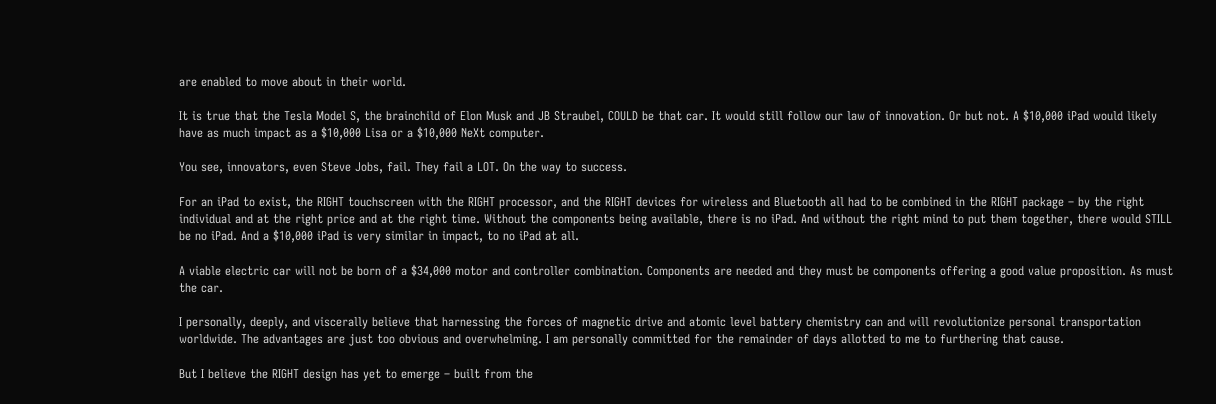are enabled to move about in their world.

It is true that the Tesla Model S, the brainchild of Elon Musk and JB Straubel, COULD be that car. It would still follow our law of innovation. Or but not. A $10,000 iPad would likely have as much impact as a $10,000 Lisa or a $10,000 NeXt computer.

You see, innovators, even Steve Jobs, fail. They fail a LOT. On the way to success.

For an iPad to exist, the RIGHT touchscreen with the RIGHT processor, and the RIGHT devices for wireless and Bluetooth all had to be combined in the RIGHT package – by the right individual and at the right price and at the right time. Without the components being available, there is no iPad. And without the right mind to put them together, there would STILL be no iPad. And a $10,000 iPad is very similar in impact, to no iPad at all.

A viable electric car will not be born of a $34,000 motor and controller combination. Components are needed and they must be components offering a good value proposition. As must the car.

I personally, deeply, and viscerally believe that harnessing the forces of magnetic drive and atomic level battery chemistry can and will revolutionize personal transportation worldwide. The advantages are just too obvious and overwhelming. I am personally committed for the remainder of days allotted to me to furthering that cause.

But I believe the RIGHT design has yet to emerge – built from the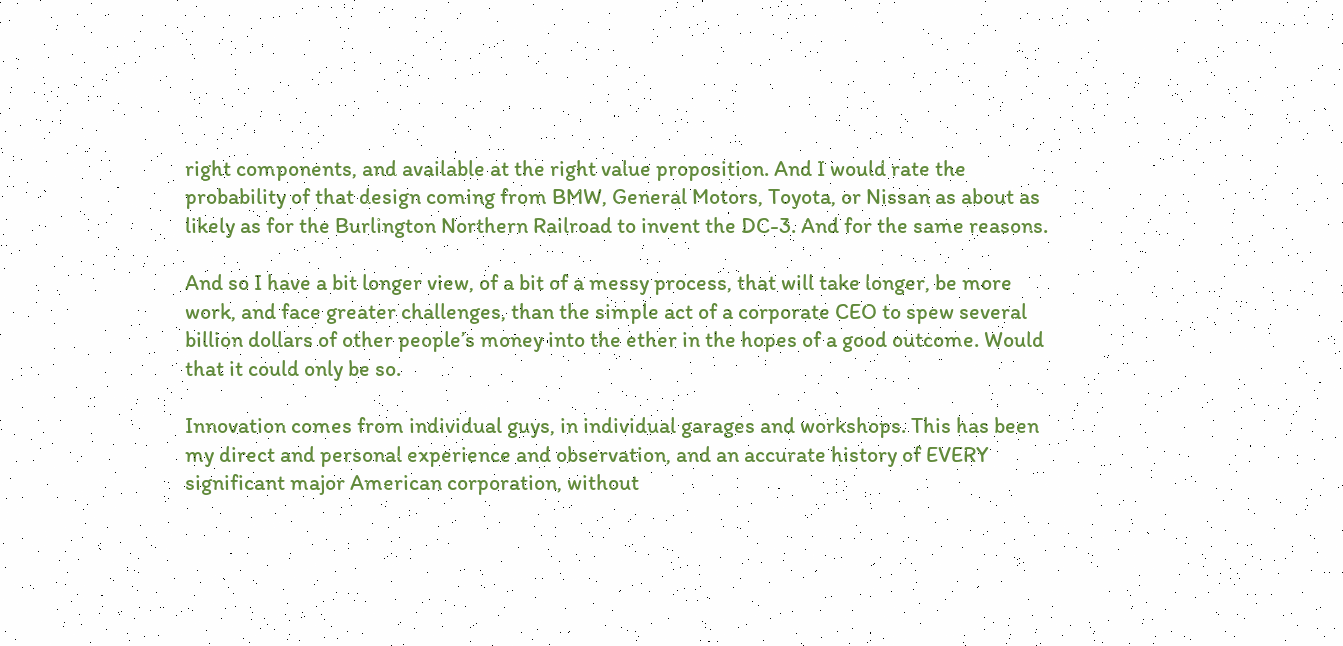right components, and available at the right value proposition. And I would rate the probability of that design coming from BMW, General Motors, Toyota, or Nissan as about as likely as for the Burlington Northern Railroad to invent the DC-3. And for the same reasons.

And so I have a bit longer view, of a bit of a messy process, that will take longer, be more work, and face greater challenges, than the simple act of a corporate CEO to spew several billion dollars of other people’s money into the ether in the hopes of a good outcome. Would that it could only be so.

Innovation comes from individual guys, in individual garages and workshops. This has been my direct and personal experience and observation, and an accurate history of EVERY significant major American corporation, without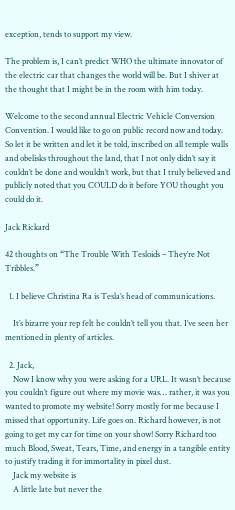exception, tends to support my view.

The problem is, I can’t predict WHO the ultimate innovator of the electric car that changes the world will be. But I shiver at the thought that I might be in the room with him today.

Welcome to the second annual Electric Vehicle Conversion Convention. I would like to go on public record now and today. So let it be written and let it be told, inscribed on all temple walls and obelisks throughout the land, that I not only didn’t say it couldn’t be done and wouldn’t work, but that I truly believed and publicly noted that you COULD do it before YOU thought you could do it.

Jack Rickard

42 thoughts on “The Trouble With Tesloids – They’re Not Tribbles.”

  1. I believe Christina Ra is Tesla’s head of communications.

    It’s bizarre your rep felt he couldn’t tell you that. I’ve seen her mentioned in plenty of articles.

  2. Jack,
    Now I know why you were asking for a URL. It wasn’t because you couldn’t figure out where my movie was… rather, it was you wanted to promote my website! Sorry mostly for me because I missed that opportunity. Life goes on. Richard however, is not going to get my car for time on your show! Sorry Richard too much Blood, Sweat, Tears, Time, and energy in a tangible entity to justify trading it for immortality in pixel dust.
    Jack my website is
    A little late but never the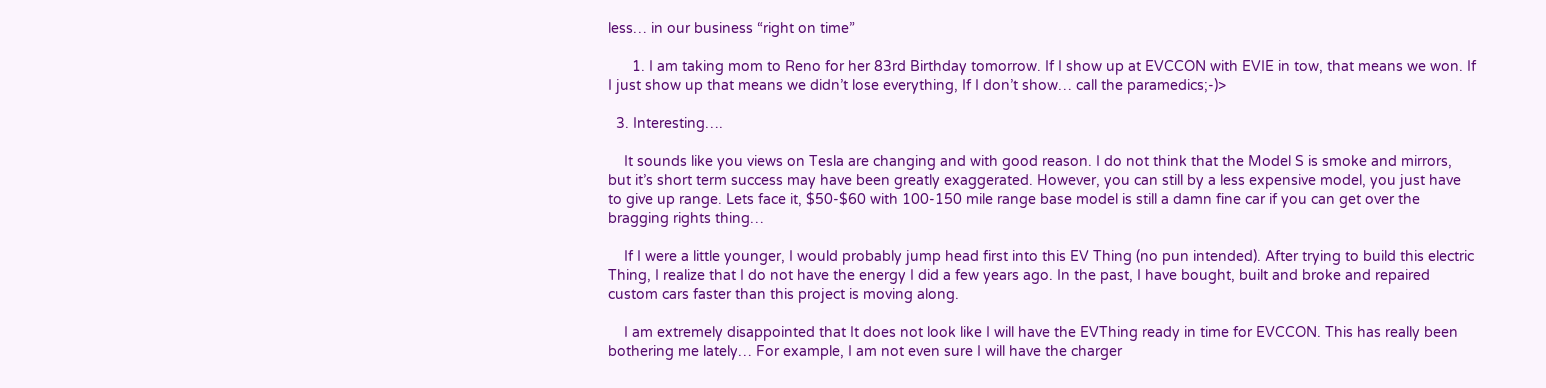less… in our business “right on time”

      1. I am taking mom to Reno for her 83rd Birthday tomorrow. If I show up at EVCCON with EVIE in tow, that means we won. If I just show up that means we didn’t lose everything, If I don’t show… call the paramedics;-)>

  3. Interesting….

    It sounds like you views on Tesla are changing and with good reason. I do not think that the Model S is smoke and mirrors, but it’s short term success may have been greatly exaggerated. However, you can still by a less expensive model, you just have to give up range. Lets face it, $50-$60 with 100-150 mile range base model is still a damn fine car if you can get over the bragging rights thing…

    If I were a little younger, I would probably jump head first into this EV Thing (no pun intended). After trying to build this electric Thing, I realize that I do not have the energy I did a few years ago. In the past, I have bought, built and broke and repaired custom cars faster than this project is moving along.

    I am extremely disappointed that It does not look like I will have the EVThing ready in time for EVCCON. This has really been bothering me lately… For example, I am not even sure I will have the charger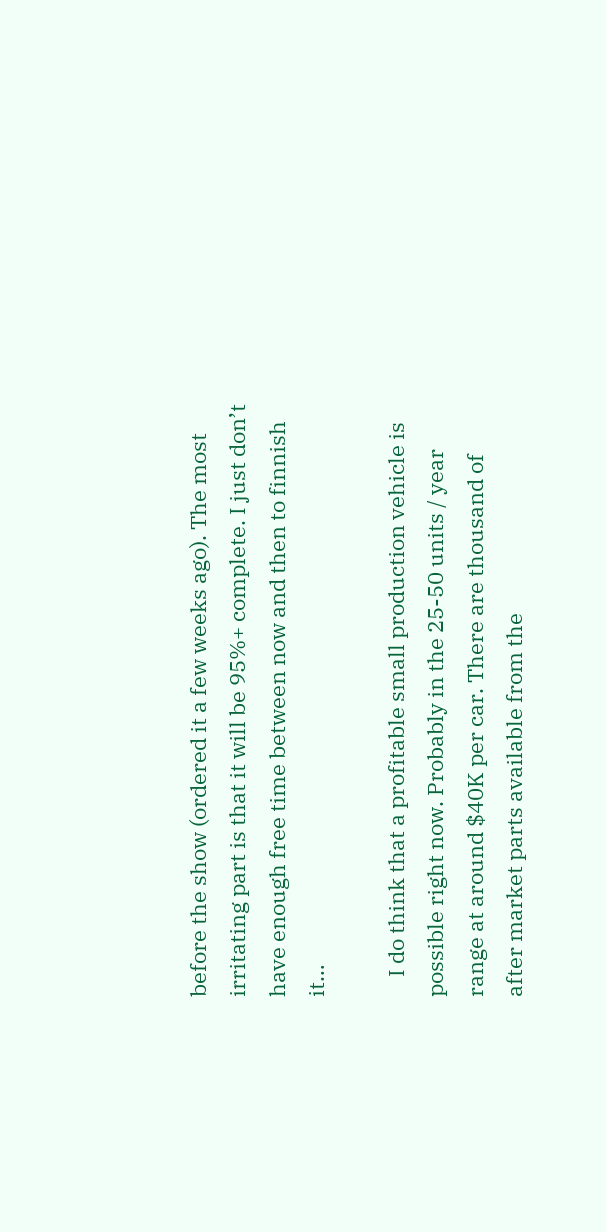before the show (ordered it a few weeks ago). The most irritating part is that it will be 95%+ complete. I just don’t have enough free time between now and then to finnish it…

    I do think that a profitable small production vehicle is possible right now. Probably in the 25-50 units / year range at around $40K per car. There are thousand of after market parts available from the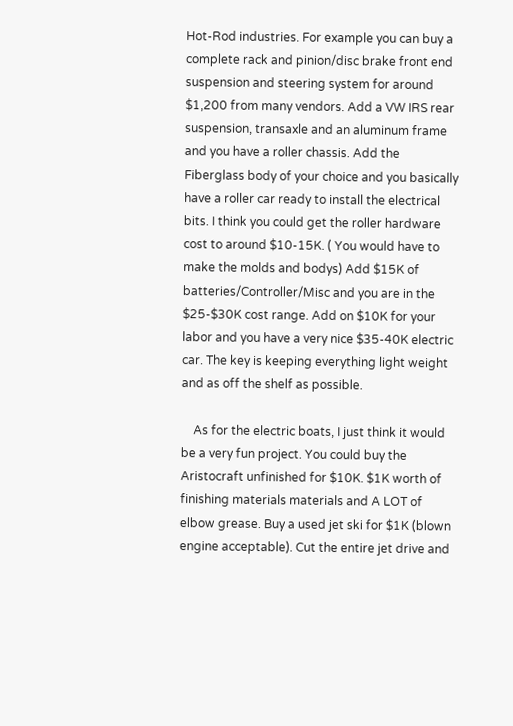Hot-Rod industries. For example you can buy a complete rack and pinion/disc brake front end suspension and steering system for around $1,200 from many vendors. Add a VW IRS rear suspension, transaxle and an aluminum frame and you have a roller chassis. Add the Fiberglass body of your choice and you basically have a roller car ready to install the electrical bits. I think you could get the roller hardware cost to around $10-15K. ( You would have to make the molds and bodys) Add $15K of batteries/Controller/Misc and you are in the $25-$30K cost range. Add on $10K for your labor and you have a very nice $35-40K electric car. The key is keeping everything light weight and as off the shelf as possible.

    As for the electric boats, I just think it would be a very fun project. You could buy the Aristocraft unfinished for $10K. $1K worth of finishing materials materials and A LOT of elbow grease. Buy a used jet ski for $1K (blown engine acceptable). Cut the entire jet drive and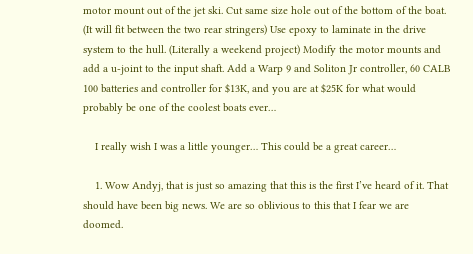motor mount out of the jet ski. Cut same size hole out of the bottom of the boat. (It will fit between the two rear stringers) Use epoxy to laminate in the drive system to the hull. (Literally a weekend project) Modify the motor mounts and add a u-joint to the input shaft. Add a Warp 9 and Soliton Jr controller, 60 CALB 100 batteries and controller for $13K, and you are at $25K for what would probably be one of the coolest boats ever…

    I really wish I was a little younger… This could be a great career…

    1. Wow Andyj, that is just so amazing that this is the first I’ve heard of it. That should have been big news. We are so oblivious to this that I fear we are doomed.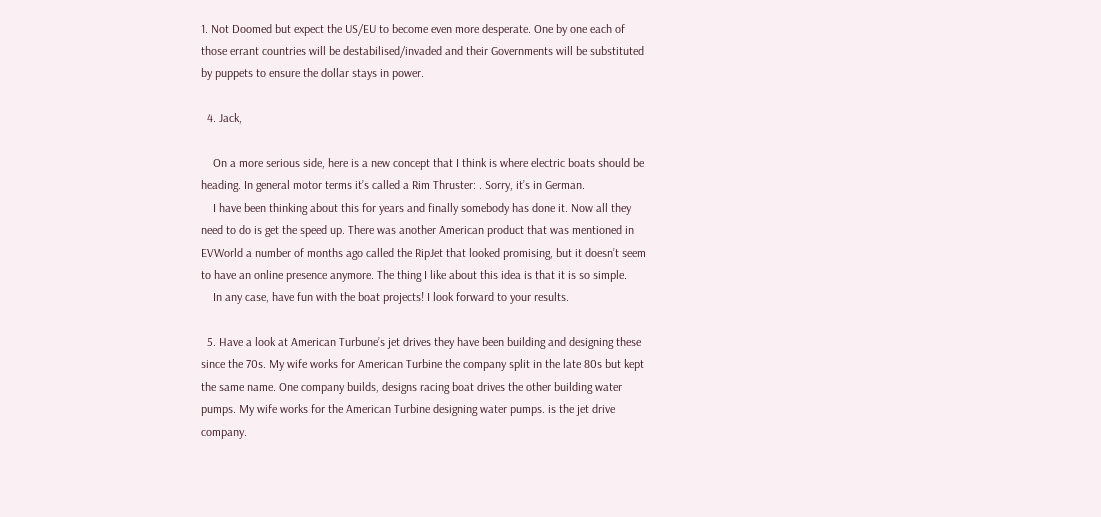1. Not Doomed but expect the US/EU to become even more desperate. One by one each of those errant countries will be destabilised/invaded and their Governments will be substituted by puppets to ensure the dollar stays in power.

  4. Jack,

    On a more serious side, here is a new concept that I think is where electric boats should be heading. In general motor terms it’s called a Rim Thruster: . Sorry, it’s in German.
    I have been thinking about this for years and finally somebody has done it. Now all they need to do is get the speed up. There was another American product that was mentioned in EVWorld a number of months ago called the RipJet that looked promising, but it doesn’t seem to have an online presence anymore. The thing I like about this idea is that it is so simple.
    In any case, have fun with the boat projects! I look forward to your results.

  5. Have a look at American Turbune’s jet drives they have been building and designing these since the 70s. My wife works for American Turbine the company split in the late 80s but kept the same name. One company builds, designs racing boat drives the other building water pumps. My wife works for the American Turbine designing water pumps. is the jet drive company.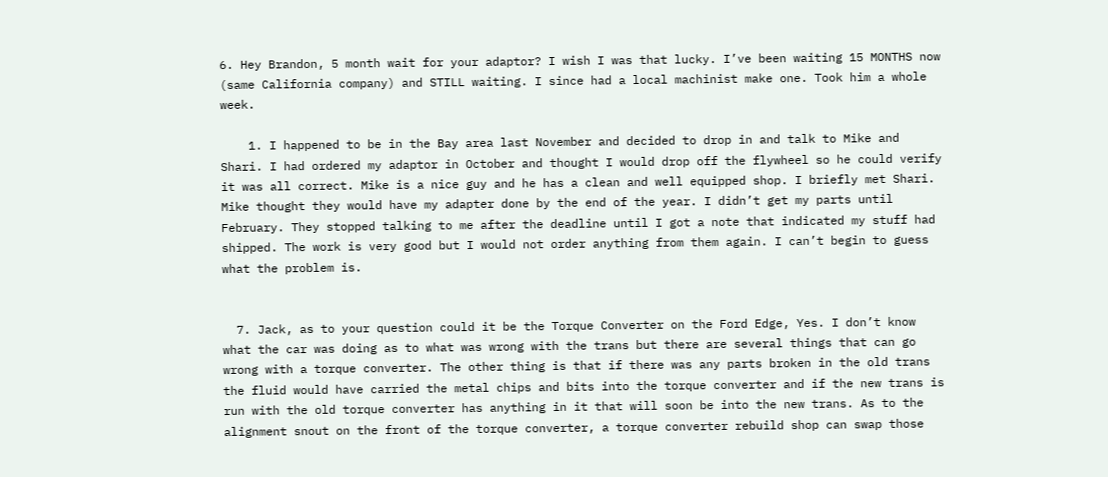6. Hey Brandon, 5 month wait for your adaptor? I wish I was that lucky. I’ve been waiting 15 MONTHS now (same California company) and STILL waiting. I since had a local machinist make one. Took him a whole week.

    1. I happened to be in the Bay area last November and decided to drop in and talk to Mike and Shari. I had ordered my adaptor in October and thought I would drop off the flywheel so he could verify it was all correct. Mike is a nice guy and he has a clean and well equipped shop. I briefly met Shari. Mike thought they would have my adapter done by the end of the year. I didn’t get my parts until February. They stopped talking to me after the deadline until I got a note that indicated my stuff had shipped. The work is very good but I would not order anything from them again. I can’t begin to guess what the problem is.


  7. Jack, as to your question could it be the Torque Converter on the Ford Edge, Yes. I don’t know what the car was doing as to what was wrong with the trans but there are several things that can go wrong with a torque converter. The other thing is that if there was any parts broken in the old trans the fluid would have carried the metal chips and bits into the torque converter and if the new trans is run with the old torque converter has anything in it that will soon be into the new trans. As to the alignment snout on the front of the torque converter, a torque converter rebuild shop can swap those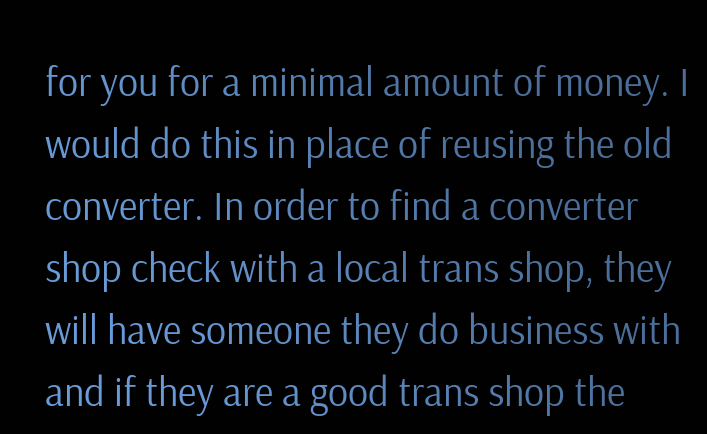for you for a minimal amount of money. I would do this in place of reusing the old converter. In order to find a converter shop check with a local trans shop, they will have someone they do business with and if they are a good trans shop the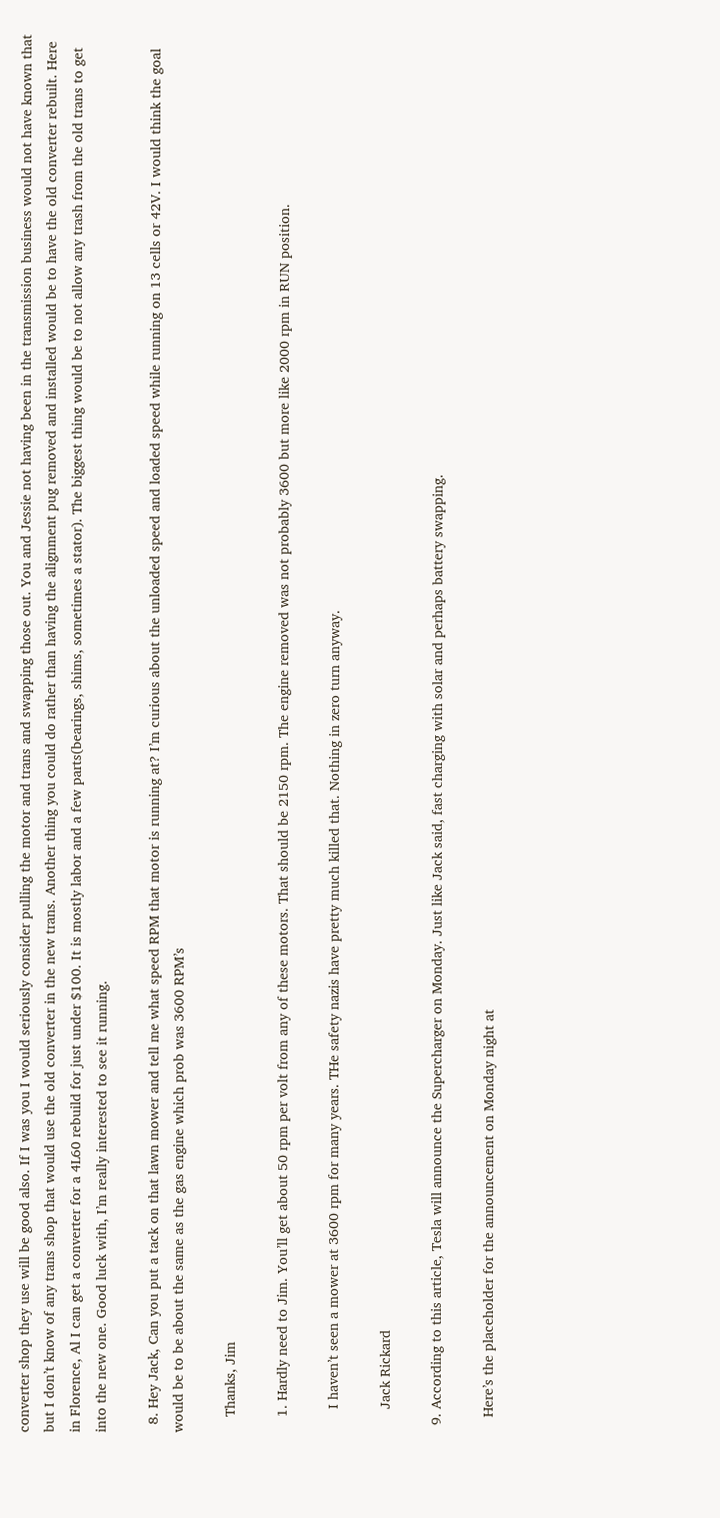converter shop they use will be good also. If I was you I would seriously consider pulling the motor and trans and swapping those out. You and Jessie not having been in the transmission business would not have known that but I don’t know of any trans shop that would use the old converter in the new trans. Another thing you could do rather than having the alignment pug removed and installed would be to have the old converter rebuilt. Here in Florence, Al I can get a converter for a 4L60 rebuild for just under $100. It is mostly labor and a few parts(bearings, shims, sometimes a stator). The biggest thing would be to not allow any trash from the old trans to get into the new one. Good luck with, I’m really interested to see it running.

  8. Hey Jack, Can you put a tack on that lawn mower and tell me what speed RPM that motor is running at? I’m curious about the unloaded speed and loaded speed while running on 13 cells or 42V. I would think the goal would be to be about the same as the gas engine which prob was 3600 RPM’s

    Thanks, Jim

    1. Hardly need to Jim. You’ll get about 50 rpm per volt from any of these motors. That should be 2150 rpm. The engine removed was not probably 3600 but more like 2000 rpm in RUN position.

      I haven’t seen a mower at 3600 rpm for many years. THe safety nazis have pretty much killed that. Nothing in zero turn anyway.

      Jack Rickard

  9. According to this article, Tesla will announce the Supercharger on Monday. Just like Jack said, fast charging with solar and perhaps battery swapping.

    Here’s the placeholder for the announcement on Monday night at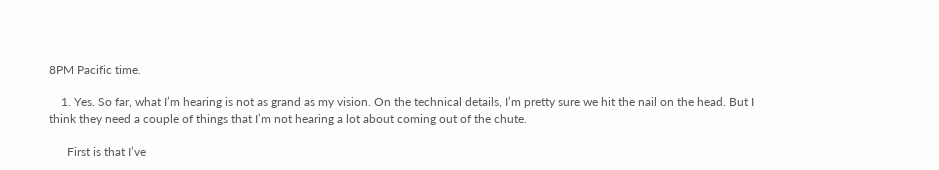8PM Pacific time.

    1. Yes. So far, what I’m hearing is not as grand as my vision. On the technical details, I’m pretty sure we hit the nail on the head. But I think they need a couple of things that I’m not hearing a lot about coming out of the chute.

      First is that I’ve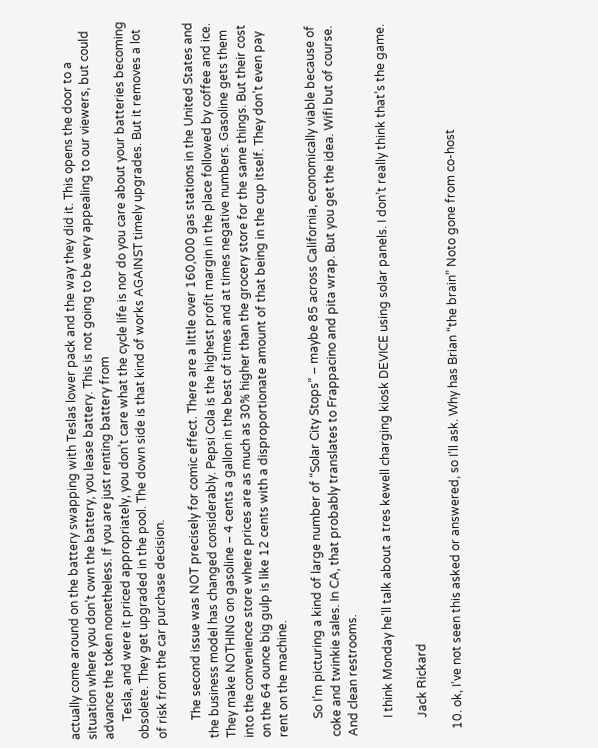actually come around on the battery swapping with Teslas lower pack and the way they did it. This opens the door to a situation where you don’t own the battery, you lease battery. This is not going to be very appealing to our viewers, but could advance the token nonetheless. If you are just renting battery from
      Tesla, and were it priced appropriately, you don’t care what the cycle life is nor do you care about your batteries becoming obsolete. They get upgraded in the pool. The down side is that kind of works AGAINST timely upgrades. But it removes a lot of risk from the car purchase decision.

      The second issue was NOT precisely for comic effect. There are a little over 160,000 gas stations in the United States and the business model has changed considerably. Pepsi Cola is the highest profit margin in the place followed by coffee and ice. They make NOTHING on gasoline – 4 cents a gallon in the best of times and at times negative numbers. Gasoline gets them into the convenience store where prices are as much as 30% higher than the grocery store for the same things. But their cost on the 64 ounce big gulp is like 12 cents with a disproportionate amount of that being in the cup itself. They don’t even pay rent on the machine.

      So I’m picturing a kind of large number of “Solar City Stops” – maybe 85 across California, economically viable because of coke and twinkie sales. In CA, that probably translates to Frappacino and pita wrap. But you get the idea. Wifi but of course. And clean restrooms.

      I think Monday he’ll talk about a tres kewell charging kiosk DEVICE using solar panels. I don’t really think that’s the game.

      Jack Rickard

  10. ok, I’ve not seen this asked or answered, so I’ll ask. Why has Brian “the brain” Noto gone from co-host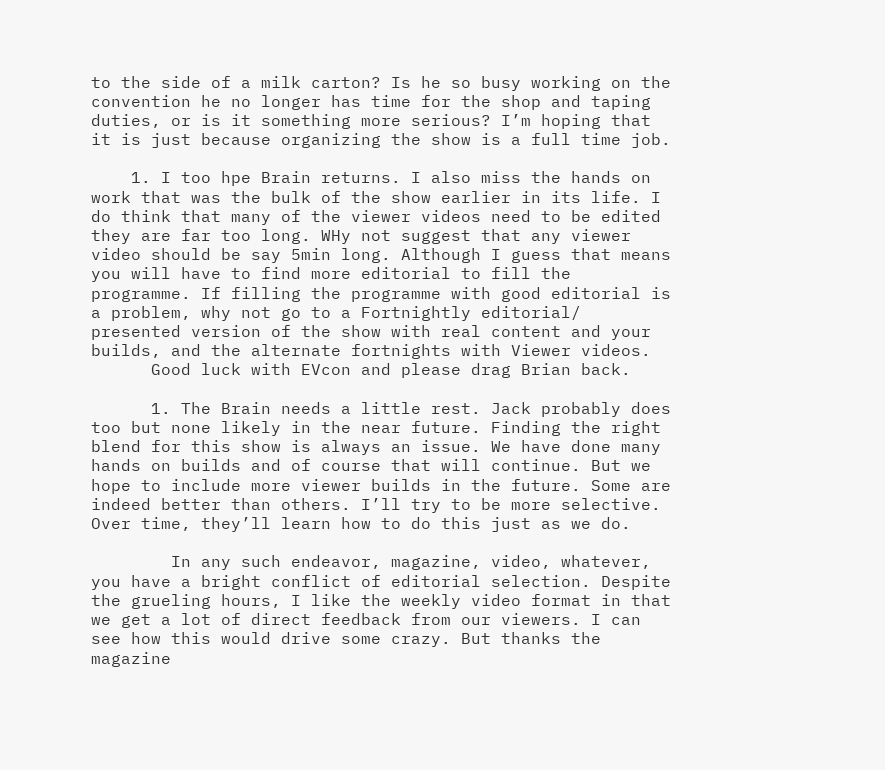to the side of a milk carton? Is he so busy working on the convention he no longer has time for the shop and taping duties, or is it something more serious? I’m hoping that it is just because organizing the show is a full time job.

    1. I too hpe Brain returns. I also miss the hands on work that was the bulk of the show earlier in its life. I do think that many of the viewer videos need to be edited they are far too long. WHy not suggest that any viewer video should be say 5min long. Although I guess that means you will have to find more editorial to fill the programme. If filling the programme with good editorial is a problem, why not go to a Fortnightly editorial/ presented version of the show with real content and your builds, and the alternate fortnights with Viewer videos.
      Good luck with EVcon and please drag Brian back.

      1. The Brain needs a little rest. Jack probably does too but none likely in the near future. Finding the right blend for this show is always an issue. We have done many hands on builds and of course that will continue. But we hope to include more viewer builds in the future. Some are indeed better than others. I’ll try to be more selective. Over time, they’ll learn how to do this just as we do.

        In any such endeavor, magazine, video, whatever, you have a bright conflict of editorial selection. Despite the grueling hours, I like the weekly video format in that we get a lot of direct feedback from our viewers. I can see how this would drive some crazy. But thanks the magazine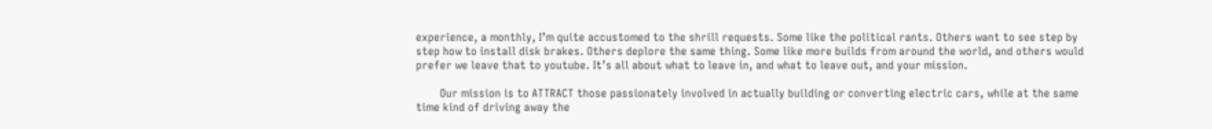experience, a monthly, I’m quite accustomed to the shrill requests. Some like the political rants. Others want to see step by step how to install disk brakes. Others deplore the same thing. Some like more builds from around the world, and others would prefer we leave that to youtube. It’s all about what to leave in, and what to leave out, and your mission.

        Our mission is to ATTRACT those passionately involved in actually building or converting electric cars, while at the same time kind of driving away the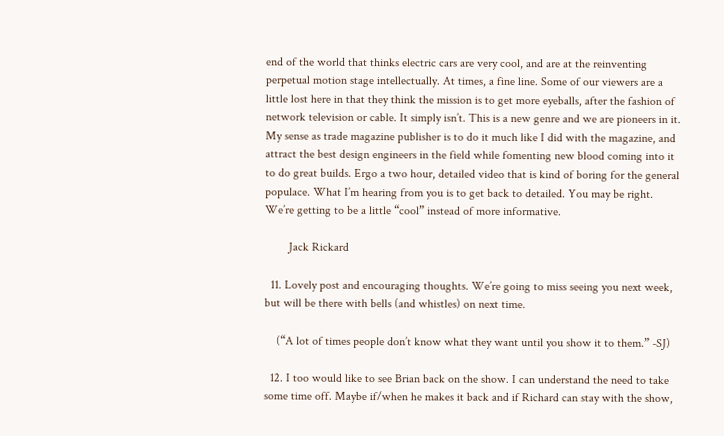end of the world that thinks electric cars are very cool, and are at the reinventing perpetual motion stage intellectually. At times, a fine line. Some of our viewers are a little lost here in that they think the mission is to get more eyeballs, after the fashion of network television or cable. It simply isn’t. This is a new genre and we are pioneers in it. My sense as trade magazine publisher is to do it much like I did with the magazine, and attract the best design engineers in the field while fomenting new blood coming into it to do great builds. Ergo a two hour, detailed video that is kind of boring for the general populace. What I’m hearing from you is to get back to detailed. You may be right. We’re getting to be a little “cool” instead of more informative.

        Jack Rickard

  11. Lovely post and encouraging thoughts. We’re going to miss seeing you next week, but will be there with bells (and whistles) on next time.

    (“A lot of times people don’t know what they want until you show it to them.” -SJ)

  12. I too would like to see Brian back on the show. I can understand the need to take some time off. Maybe if/when he makes it back and if Richard can stay with the show,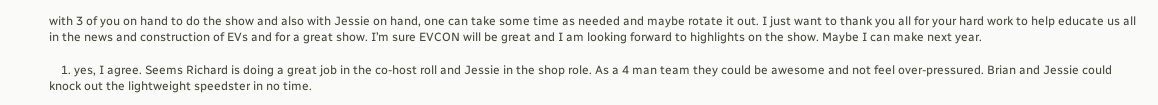with 3 of you on hand to do the show and also with Jessie on hand, one can take some time as needed and maybe rotate it out. I just want to thank you all for your hard work to help educate us all in the news and construction of EVs and for a great show. I’m sure EVCON will be great and I am looking forward to highlights on the show. Maybe I can make next year.

    1. yes, I agree. Seems Richard is doing a great job in the co-host roll and Jessie in the shop role. As a 4 man team they could be awesome and not feel over-pressured. Brian and Jessie could knock out the lightweight speedster in no time.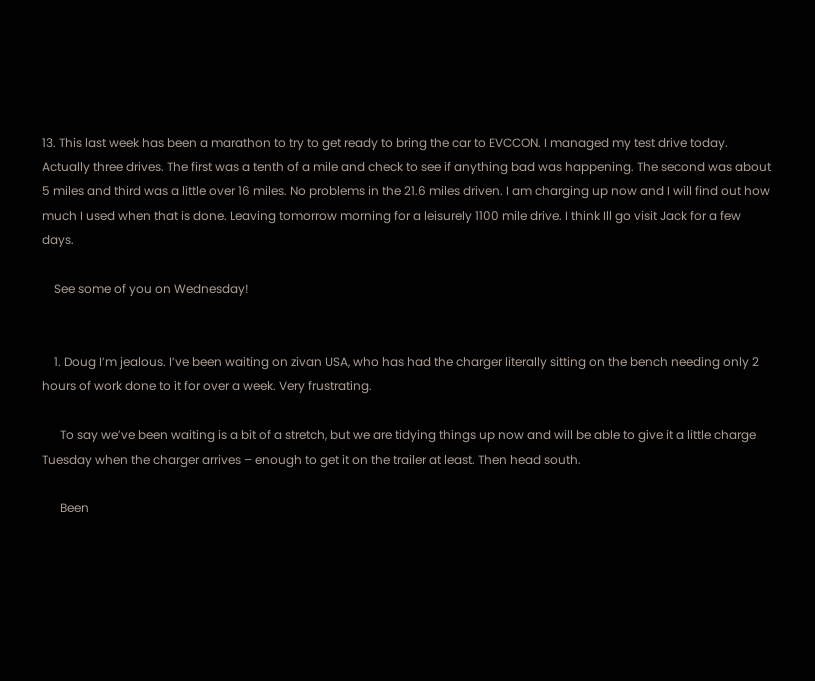13. This last week has been a marathon to try to get ready to bring the car to EVCCON. I managed my test drive today. Actually three drives. The first was a tenth of a mile and check to see if anything bad was happening. The second was about 5 miles and third was a little over 16 miles. No problems in the 21.6 miles driven. I am charging up now and I will find out how much I used when that is done. Leaving tomorrow morning for a leisurely 1100 mile drive. I think Ill go visit Jack for a few days.

    See some of you on Wednesday!


    1. Doug I’m jealous. I’ve been waiting on zivan USA, who has had the charger literally sitting on the bench needing only 2 hours of work done to it for over a week. Very frustrating.

      To say we’ve been waiting is a bit of a stretch, but we are tidying things up now and will be able to give it a little charge Tuesday when the charger arrives – enough to get it on the trailer at least. Then head south.

      Been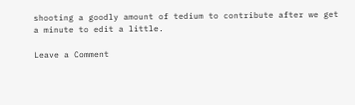shooting a goodly amount of tedium to contribute after we get a minute to edit a little.

Leave a Comment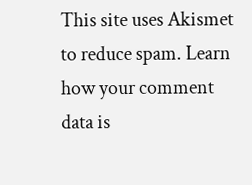This site uses Akismet to reduce spam. Learn how your comment data is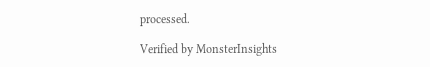processed.

Verified by MonsterInsights